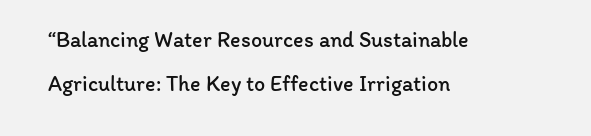“Balancing Water Resources and Sustainable Agriculture: The Key to Effective Irrigation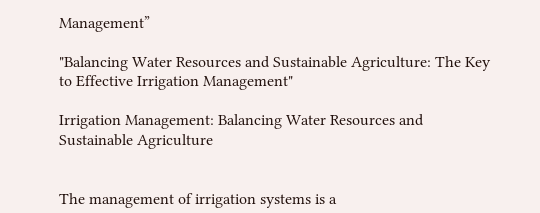Management”

"Balancing Water Resources and Sustainable Agriculture: The Key to Effective Irrigation Management"

Irrigation Management: Balancing Water Resources and Sustainable Agriculture


The management of irrigation systems is a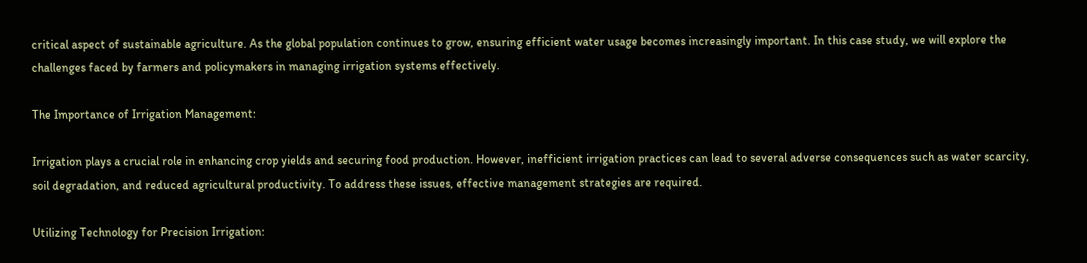critical aspect of sustainable agriculture. As the global population continues to grow, ensuring efficient water usage becomes increasingly important. In this case study, we will explore the challenges faced by farmers and policymakers in managing irrigation systems effectively.

The Importance of Irrigation Management:

Irrigation plays a crucial role in enhancing crop yields and securing food production. However, inefficient irrigation practices can lead to several adverse consequences such as water scarcity, soil degradation, and reduced agricultural productivity. To address these issues, effective management strategies are required.

Utilizing Technology for Precision Irrigation: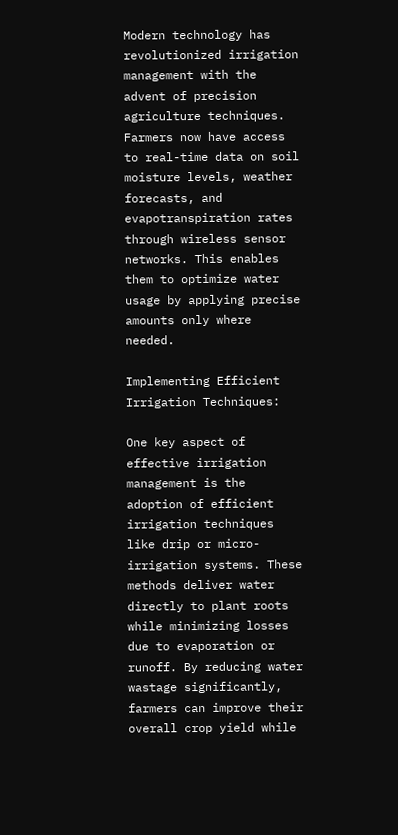Modern technology has revolutionized irrigation management with the advent of precision agriculture techniques. Farmers now have access to real-time data on soil moisture levels, weather forecasts, and evapotranspiration rates through wireless sensor networks. This enables them to optimize water usage by applying precise amounts only where needed.

Implementing Efficient Irrigation Techniques:

One key aspect of effective irrigation management is the adoption of efficient irrigation techniques like drip or micro-irrigation systems. These methods deliver water directly to plant roots while minimizing losses due to evaporation or runoff. By reducing water wastage significantly, farmers can improve their overall crop yield while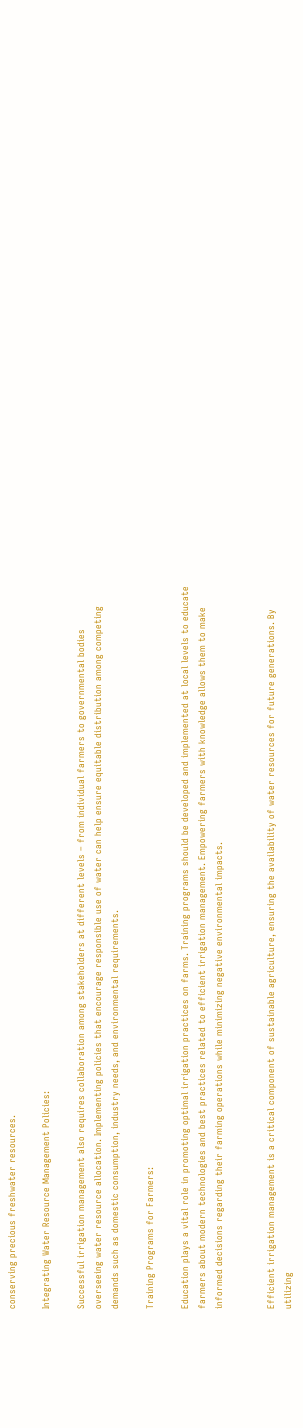conserving precious freshwater resources.

Integrating Water Resource Management Policies:

Successful irrigation management also requires collaboration among stakeholders at different levels – from individual farmers to governmental bodies overseeing water resource allocation. Implementing policies that encourage responsible use of water can help ensure equitable distribution among competing demands such as domestic consumption, industry needs, and environmental requirements.

Training Programs for Farmers:

Education plays a vital role in promoting optimal irrigation practices on farms. Training programs should be developed and implemented at local levels to educate farmers about modern technologies and best practices related to efficient irrigation management. Empowering farmers with knowledge allows them to make informed decisions regarding their farming operations while minimizing negative environmental impacts.


Efficient irrigation management is a critical component of sustainable agriculture, ensuring the availability of water resources for future generations. By utilizing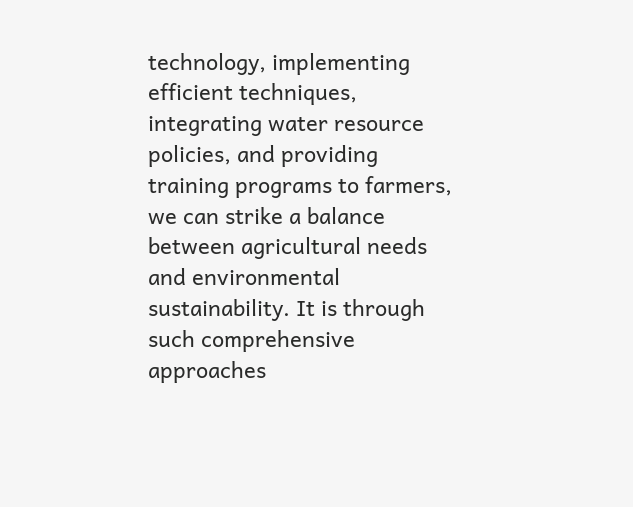technology, implementing efficient techniques, integrating water resource policies, and providing training programs to farmers, we can strike a balance between agricultural needs and environmental sustainability. It is through such comprehensive approaches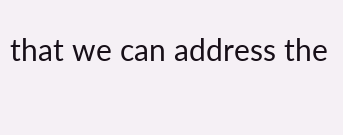that we can address the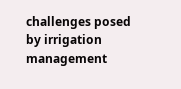challenges posed by irrigation management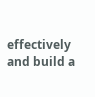effectively and build a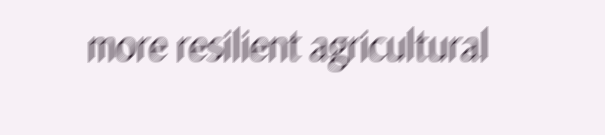more resilient agricultural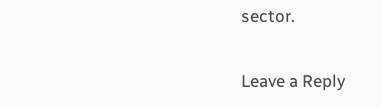sector.

Leave a Reply